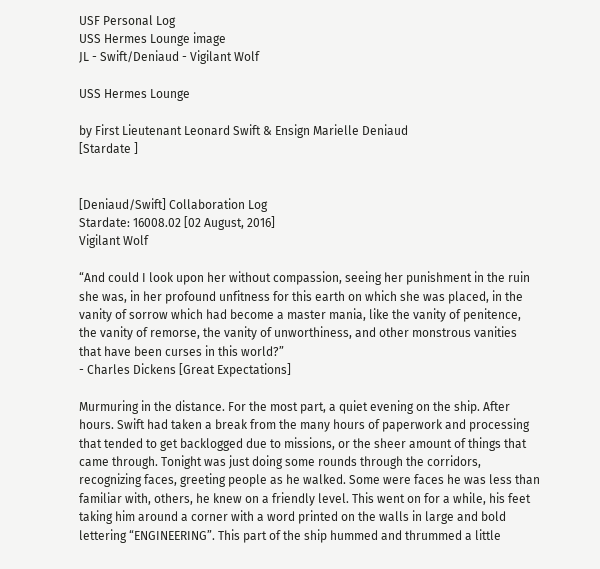USF Personal Log
USS Hermes Lounge image
JL - Swift/Deniaud - Vigilant Wolf

USS Hermes Lounge

by First Lieutenant Leonard Swift & Ensign Marielle Deniaud
[Stardate ]


[Deniaud/Swift] Collaboration Log
Stardate: 16008.02 [02 August, 2016]
Vigilant Wolf

“And could I look upon her without compassion, seeing her punishment in the ruin she was, in her profound unfitness for this earth on which she was placed, in the vanity of sorrow which had become a master mania, like the vanity of penitence, the vanity of remorse, the vanity of unworthiness, and other monstrous vanities that have been curses in this world?”
- Charles Dickens [Great Expectations]

Murmuring in the distance. For the most part, a quiet evening on the ship. After hours. Swift had taken a break from the many hours of paperwork and processing that tended to get backlogged due to missions, or the sheer amount of things that came through. Tonight was just doing some rounds through the corridors, recognizing faces, greeting people as he walked. Some were faces he was less than familiar with, others, he knew on a friendly level. This went on for a while, his feet taking him around a corner with a word printed on the walls in large and bold lettering “ENGINEERING”. This part of the ship hummed and thrummed a little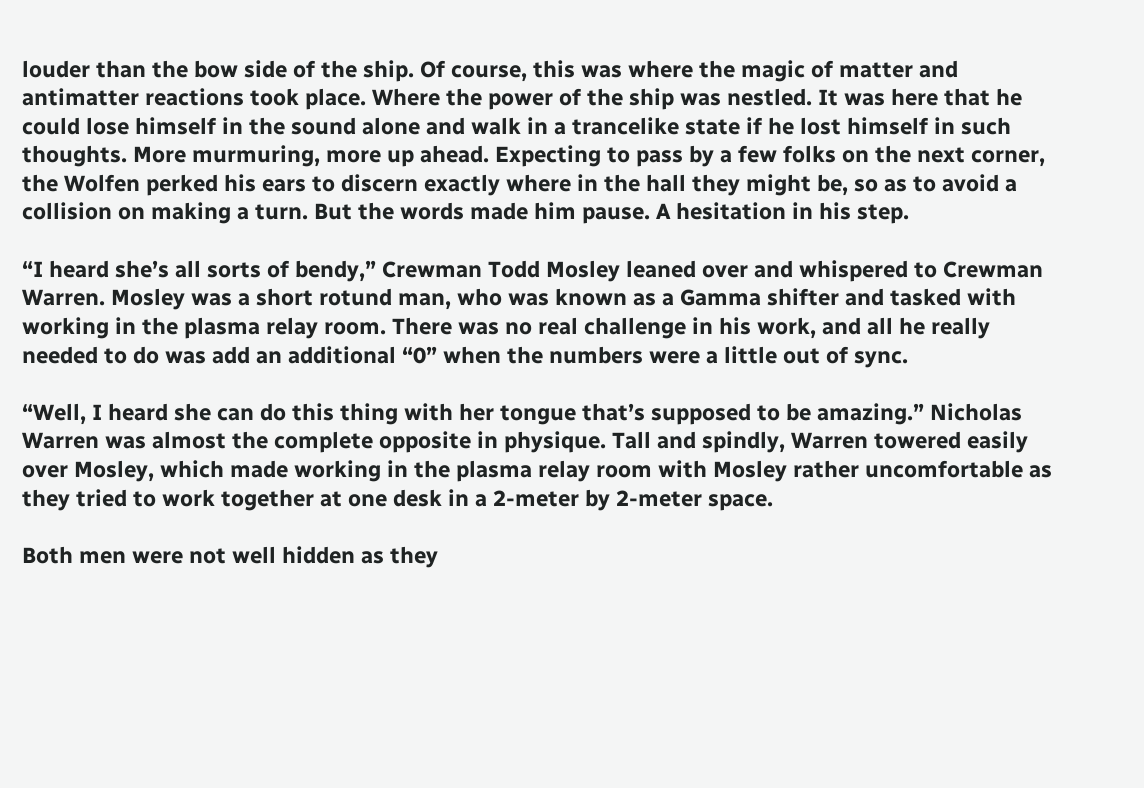louder than the bow side of the ship. Of course, this was where the magic of matter and antimatter reactions took place. Where the power of the ship was nestled. It was here that he could lose himself in the sound alone and walk in a trancelike state if he lost himself in such thoughts. More murmuring, more up ahead. Expecting to pass by a few folks on the next corner, the Wolfen perked his ears to discern exactly where in the hall they might be, so as to avoid a collision on making a turn. But the words made him pause. A hesitation in his step.

“I heard she’s all sorts of bendy,” Crewman Todd Mosley leaned over and whispered to Crewman Warren. Mosley was a short rotund man, who was known as a Gamma shifter and tasked with working in the plasma relay room. There was no real challenge in his work, and all he really needed to do was add an additional “0” when the numbers were a little out of sync.

“Well, I heard she can do this thing with her tongue that’s supposed to be amazing.” Nicholas Warren was almost the complete opposite in physique. Tall and spindly, Warren towered easily over Mosley, which made working in the plasma relay room with Mosley rather uncomfortable as they tried to work together at one desk in a 2-meter by 2-meter space.

Both men were not well hidden as they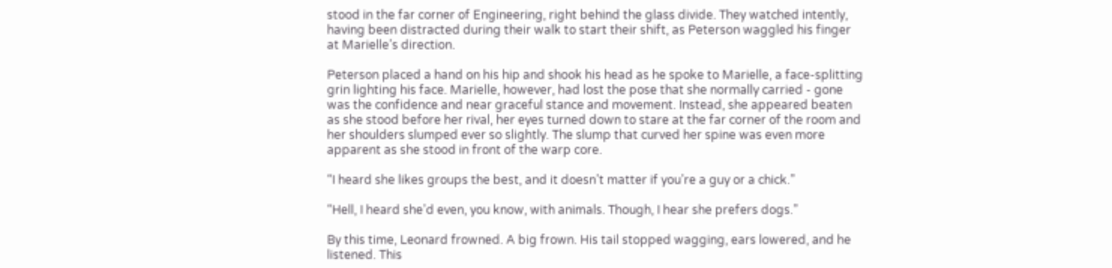stood in the far corner of Engineering, right behind the glass divide. They watched intently, having been distracted during their walk to start their shift, as Peterson waggled his finger at Marielle’s direction.

Peterson placed a hand on his hip and shook his head as he spoke to Marielle, a face-splitting grin lighting his face. Marielle, however, had lost the pose that she normally carried - gone was the confidence and near graceful stance and movement. Instead, she appeared beaten as she stood before her rival, her eyes turned down to stare at the far corner of the room and her shoulders slumped ever so slightly. The slump that curved her spine was even more apparent as she stood in front of the warp core.

“I heard she likes groups the best, and it doesn’t matter if you’re a guy or a chick.”

“Hell, I heard she’d even, you know, with animals. Though, I hear she prefers dogs.”

By this time, Leonard frowned. A big frown. His tail stopped wagging, ears lowered, and he listened. This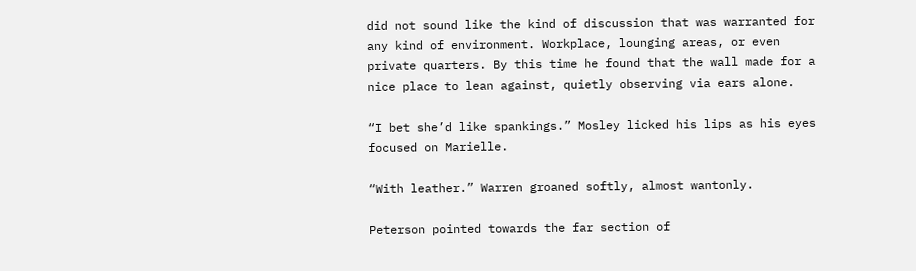did not sound like the kind of discussion that was warranted for any kind of environment. Workplace, lounging areas, or even private quarters. By this time he found that the wall made for a nice place to lean against, quietly observing via ears alone.

“I bet she’d like spankings.” Mosley licked his lips as his eyes focused on Marielle.

“With leather.” Warren groaned softly, almost wantonly.

Peterson pointed towards the far section of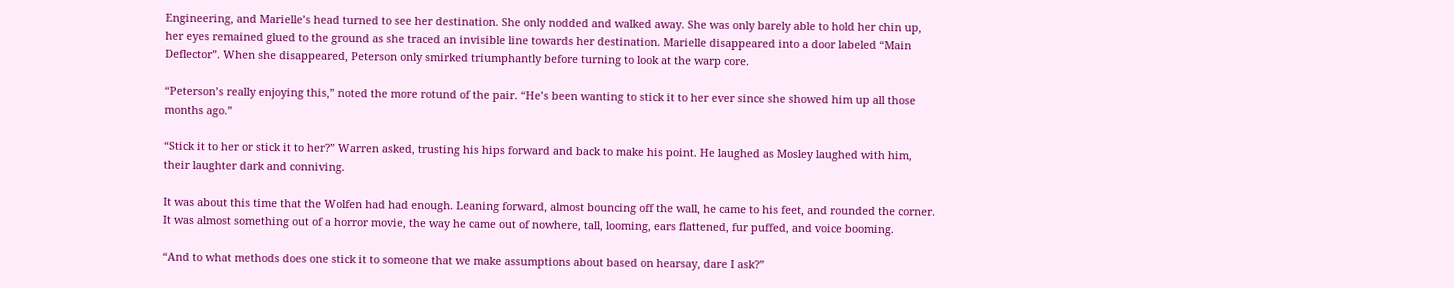Engineering, and Marielle’s head turned to see her destination. She only nodded and walked away. She was only barely able to hold her chin up, her eyes remained glued to the ground as she traced an invisible line towards her destination. Marielle disappeared into a door labeled “Main Deflector”. When she disappeared, Peterson only smirked triumphantly before turning to look at the warp core.

“Peterson’s really enjoying this,” noted the more rotund of the pair. “He’s been wanting to stick it to her ever since she showed him up all those months ago.”

“Stick it to her or stick it to her?” Warren asked, trusting his hips forward and back to make his point. He laughed as Mosley laughed with him, their laughter dark and conniving.

It was about this time that the Wolfen had had enough. Leaning forward, almost bouncing off the wall, he came to his feet, and rounded the corner. It was almost something out of a horror movie, the way he came out of nowhere, tall, looming, ears flattened, fur puffed, and voice booming.

“And to what methods does one stick it to someone that we make assumptions about based on hearsay, dare I ask?”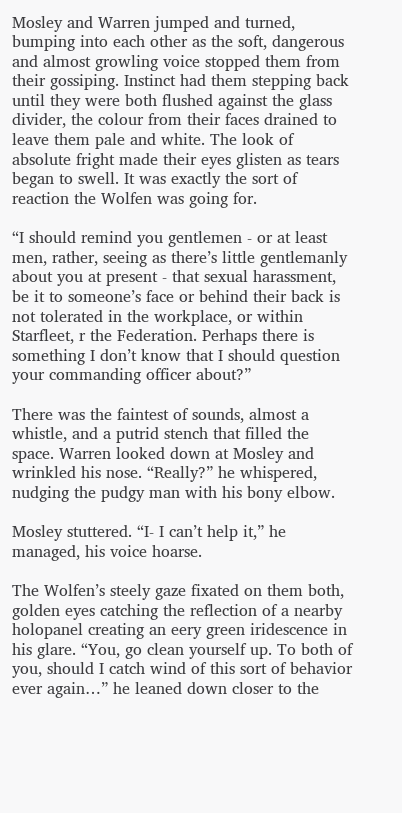Mosley and Warren jumped and turned, bumping into each other as the soft, dangerous and almost growling voice stopped them from their gossiping. Instinct had them stepping back until they were both flushed against the glass divider, the colour from their faces drained to leave them pale and white. The look of absolute fright made their eyes glisten as tears began to swell. It was exactly the sort of reaction the Wolfen was going for.

“I should remind you gentlemen - or at least men, rather, seeing as there’s little gentlemanly about you at present - that sexual harassment, be it to someone’s face or behind their back is not tolerated in the workplace, or within Starfleet, r the Federation. Perhaps there is something I don’t know that I should question your commanding officer about?”

There was the faintest of sounds, almost a whistle, and a putrid stench that filled the space. Warren looked down at Mosley and wrinkled his nose. “Really?” he whispered, nudging the pudgy man with his bony elbow.

Mosley stuttered. “I- I can’t help it,” he managed, his voice hoarse.

The Wolfen’s steely gaze fixated on them both, golden eyes catching the reflection of a nearby holopanel creating an eery green iridescence in his glare. “You, go clean yourself up. To both of you, should I catch wind of this sort of behavior ever again…” he leaned down closer to the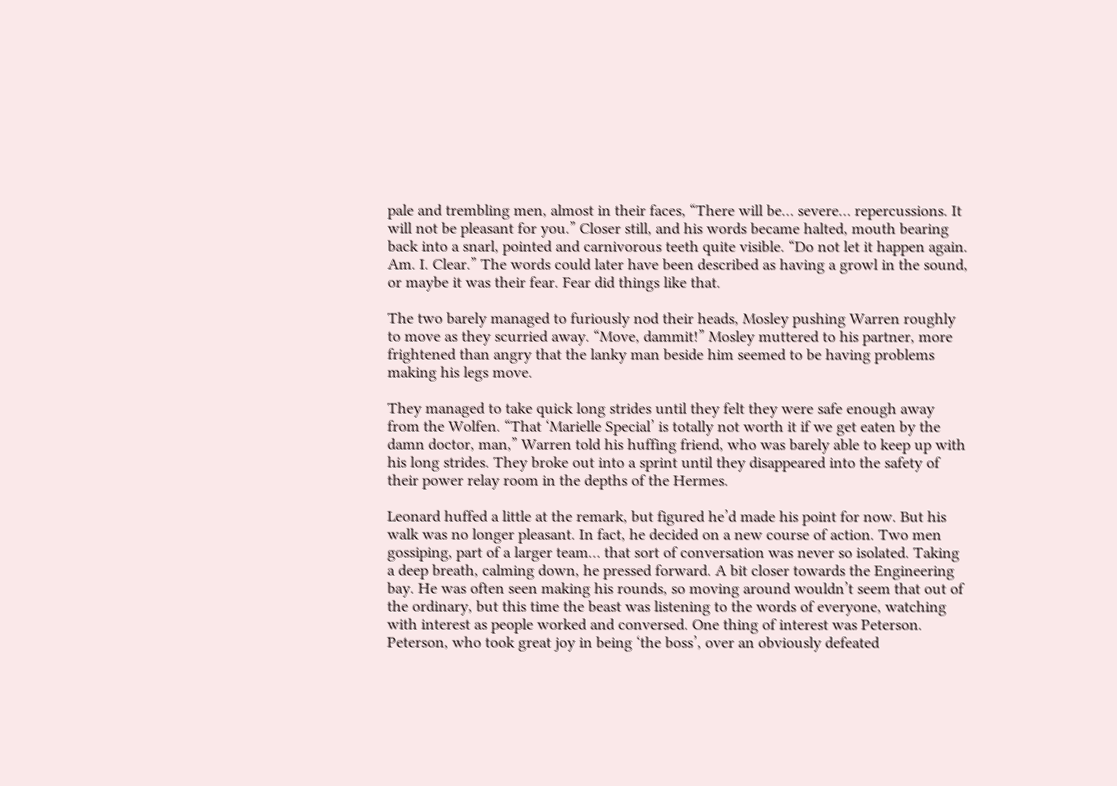pale and trembling men, almost in their faces, “There will be… severe… repercussions. It will not be pleasant for you.” Closer still, and his words became halted, mouth bearing back into a snarl, pointed and carnivorous teeth quite visible. “Do not let it happen again. Am. I. Clear.” The words could later have been described as having a growl in the sound, or maybe it was their fear. Fear did things like that.

The two barely managed to furiously nod their heads, Mosley pushing Warren roughly to move as they scurried away. “Move, dammit!” Mosley muttered to his partner, more frightened than angry that the lanky man beside him seemed to be having problems making his legs move.

They managed to take quick long strides until they felt they were safe enough away from the Wolfen. “That ‘Marielle Special’ is totally not worth it if we get eaten by the damn doctor, man,” Warren told his huffing friend, who was barely able to keep up with his long strides. They broke out into a sprint until they disappeared into the safety of their power relay room in the depths of the Hermes.

Leonard huffed a little at the remark, but figured he’d made his point for now. But his walk was no longer pleasant. In fact, he decided on a new course of action. Two men gossiping, part of a larger team… that sort of conversation was never so isolated. Taking a deep breath, calming down, he pressed forward. A bit closer towards the Engineering bay. He was often seen making his rounds, so moving around wouldn’t seem that out of the ordinary, but this time the beast was listening to the words of everyone, watching with interest as people worked and conversed. One thing of interest was Peterson. Peterson, who took great joy in being ‘the boss’, over an obviously defeated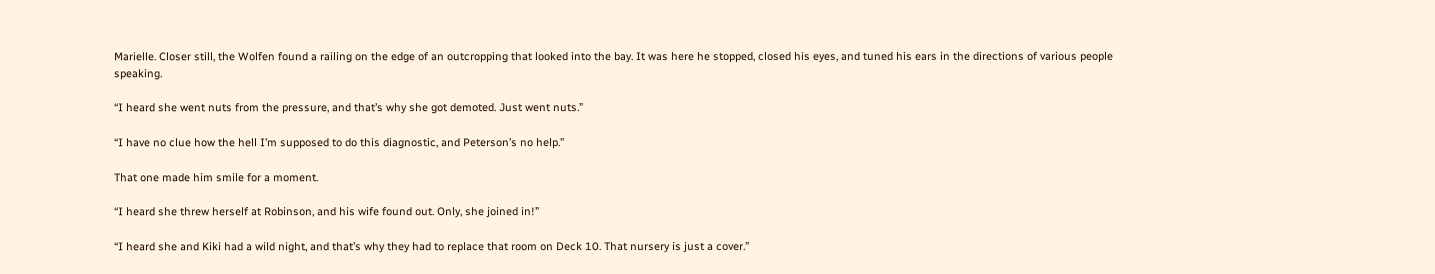Marielle. Closer still, the Wolfen found a railing on the edge of an outcropping that looked into the bay. It was here he stopped, closed his eyes, and tuned his ears in the directions of various people speaking.

“I heard she went nuts from the pressure, and that’s why she got demoted. Just went nuts.”

“I have no clue how the hell I’m supposed to do this diagnostic, and Peterson’s no help.”

That one made him smile for a moment.

“I heard she threw herself at Robinson, and his wife found out. Only, she joined in!”

“I heard she and Kiki had a wild night, and that’s why they had to replace that room on Deck 10. That nursery is just a cover.”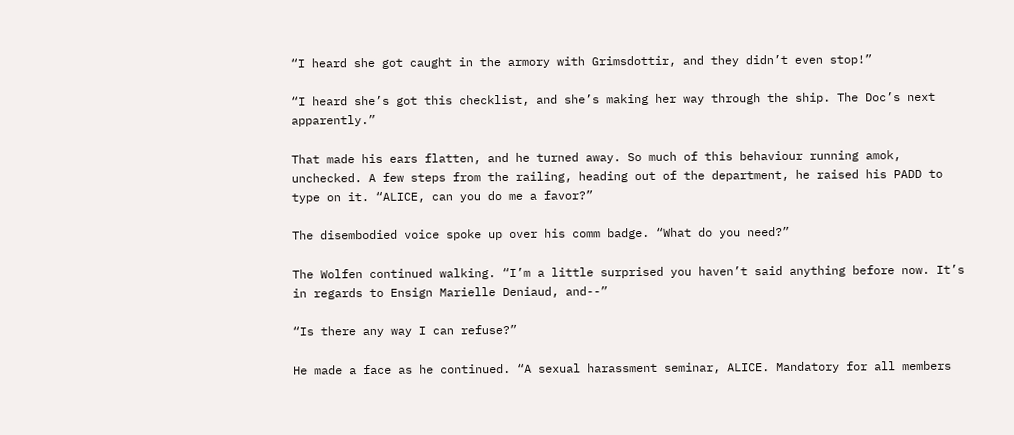“I heard she got caught in the armory with Grimsdottir, and they didn’t even stop!”

“I heard she’s got this checklist, and she’s making her way through the ship. The Doc’s next apparently.”

That made his ears flatten, and he turned away. So much of this behaviour running amok, unchecked. A few steps from the railing, heading out of the department, he raised his PADD to type on it. “ALICE, can you do me a favor?”

The disembodied voice spoke up over his comm badge. “What do you need?”

The Wolfen continued walking. “I’m a little surprised you haven’t said anything before now. It’s in regards to Ensign Marielle Deniaud, and--”

“Is there any way I can refuse?”

He made a face as he continued. “A sexual harassment seminar, ALICE. Mandatory for all members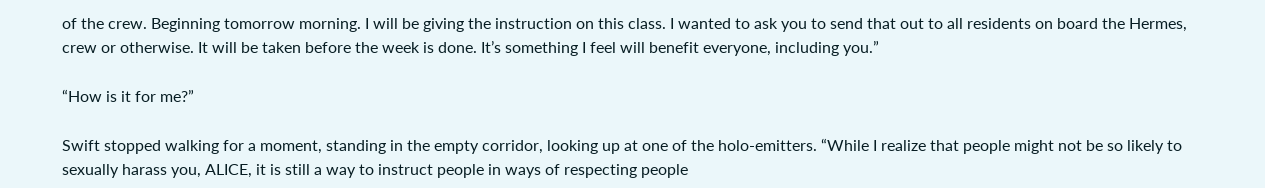of the crew. Beginning tomorrow morning. I will be giving the instruction on this class. I wanted to ask you to send that out to all residents on board the Hermes, crew or otherwise. It will be taken before the week is done. It’s something I feel will benefit everyone, including you.”

“How is it for me?”

Swift stopped walking for a moment, standing in the empty corridor, looking up at one of the holo-emitters. “While I realize that people might not be so likely to sexually harass you, ALICE, it is still a way to instruct people in ways of respecting people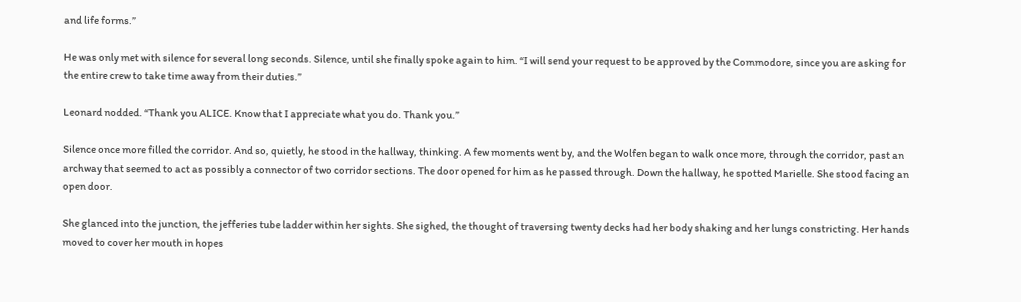and life forms.”

He was only met with silence for several long seconds. Silence, until she finally spoke again to him. “I will send your request to be approved by the Commodore, since you are asking for the entire crew to take time away from their duties.”

Leonard nodded. “Thank you ALICE. Know that I appreciate what you do. Thank you.”

Silence once more filled the corridor. And so, quietly, he stood in the hallway, thinking. A few moments went by, and the Wolfen began to walk once more, through the corridor, past an archway that seemed to act as possibly a connector of two corridor sections. The door opened for him as he passed through. Down the hallway, he spotted Marielle. She stood facing an open door.

She glanced into the junction, the jefferies tube ladder within her sights. She sighed, the thought of traversing twenty decks had her body shaking and her lungs constricting. Her hands moved to cover her mouth in hopes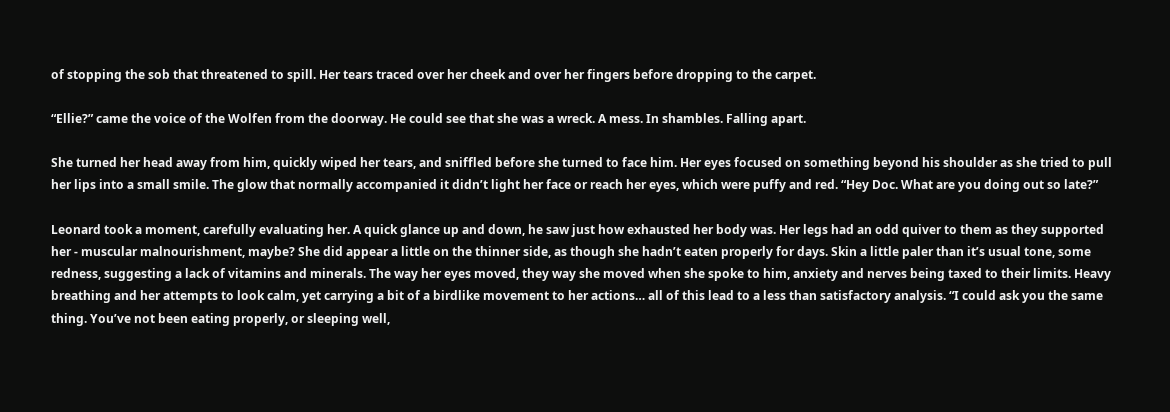of stopping the sob that threatened to spill. Her tears traced over her cheek and over her fingers before dropping to the carpet.

“Ellie?” came the voice of the Wolfen from the doorway. He could see that she was a wreck. A mess. In shambles. Falling apart.

She turned her head away from him, quickly wiped her tears, and sniffled before she turned to face him. Her eyes focused on something beyond his shoulder as she tried to pull her lips into a small smile. The glow that normally accompanied it didn’t light her face or reach her eyes, which were puffy and red. “Hey Doc. What are you doing out so late?”

Leonard took a moment, carefully evaluating her. A quick glance up and down, he saw just how exhausted her body was. Her legs had an odd quiver to them as they supported her - muscular malnourishment, maybe? She did appear a little on the thinner side, as though she hadn’t eaten properly for days. Skin a little paler than it’s usual tone, some redness, suggesting a lack of vitamins and minerals. The way her eyes moved, they way she moved when she spoke to him, anxiety and nerves being taxed to their limits. Heavy breathing and her attempts to look calm, yet carrying a bit of a birdlike movement to her actions… all of this lead to a less than satisfactory analysis. “I could ask you the same thing. You’ve not been eating properly, or sleeping well,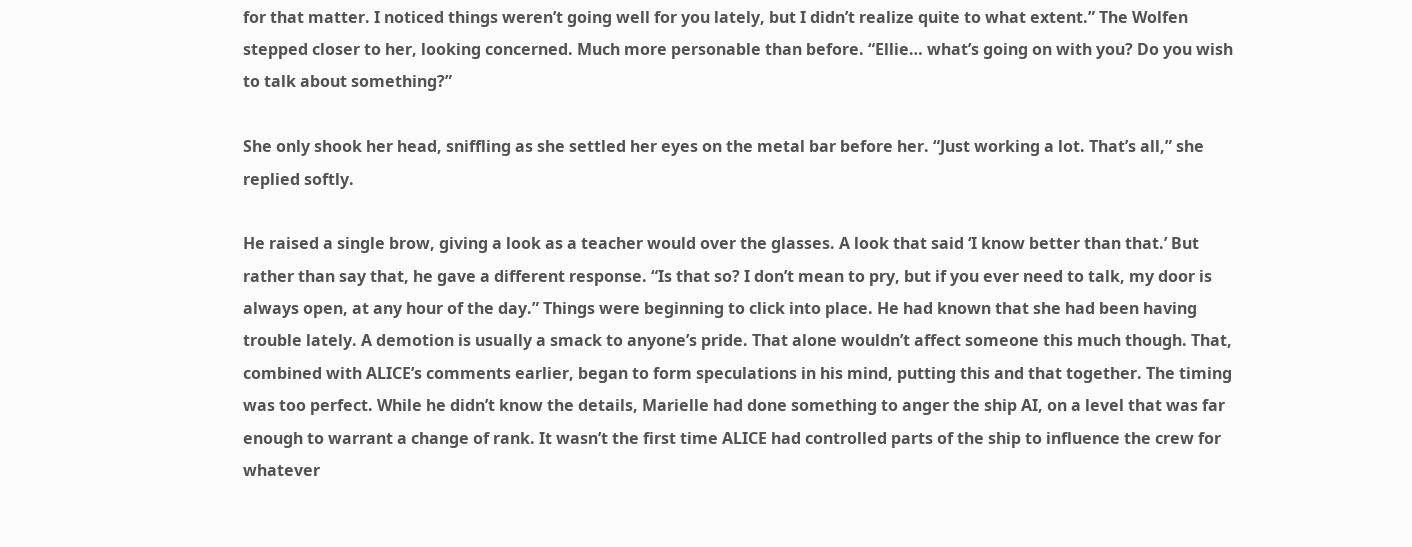for that matter. I noticed things weren’t going well for you lately, but I didn’t realize quite to what extent.” The Wolfen stepped closer to her, looking concerned. Much more personable than before. “Ellie… what’s going on with you? Do you wish to talk about something?”

She only shook her head, sniffling as she settled her eyes on the metal bar before her. “Just working a lot. That’s all,” she replied softly.

He raised a single brow, giving a look as a teacher would over the glasses. A look that said ‘I know better than that.’ But rather than say that, he gave a different response. “Is that so? I don’t mean to pry, but if you ever need to talk, my door is always open, at any hour of the day.” Things were beginning to click into place. He had known that she had been having trouble lately. A demotion is usually a smack to anyone’s pride. That alone wouldn’t affect someone this much though. That, combined with ALICE’s comments earlier, began to form speculations in his mind, putting this and that together. The timing was too perfect. While he didn’t know the details, Marielle had done something to anger the ship AI, on a level that was far enough to warrant a change of rank. It wasn’t the first time ALICE had controlled parts of the ship to influence the crew for whatever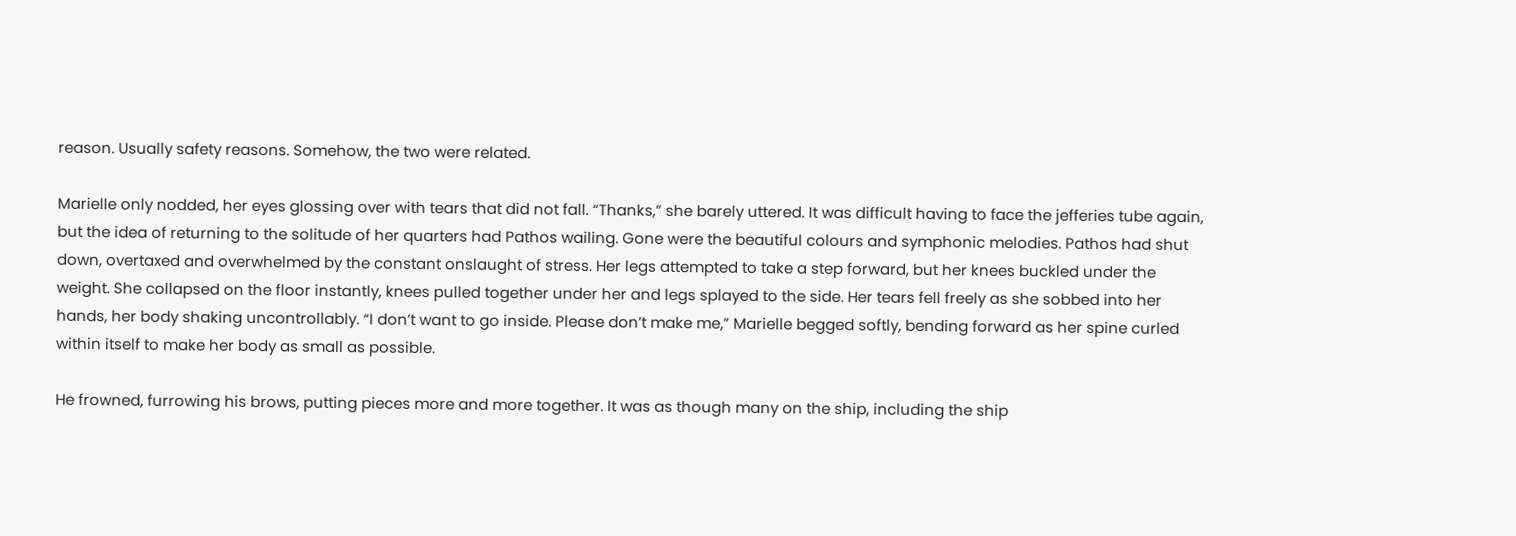reason. Usually safety reasons. Somehow, the two were related.

Marielle only nodded, her eyes glossing over with tears that did not fall. “Thanks,” she barely uttered. It was difficult having to face the jefferies tube again, but the idea of returning to the solitude of her quarters had Pathos wailing. Gone were the beautiful colours and symphonic melodies. Pathos had shut down, overtaxed and overwhelmed by the constant onslaught of stress. Her legs attempted to take a step forward, but her knees buckled under the weight. She collapsed on the floor instantly, knees pulled together under her and legs splayed to the side. Her tears fell freely as she sobbed into her hands, her body shaking uncontrollably. “I don’t want to go inside. Please don’t make me,” Marielle begged softly, bending forward as her spine curled within itself to make her body as small as possible.

He frowned, furrowing his brows, putting pieces more and more together. It was as though many on the ship, including the ship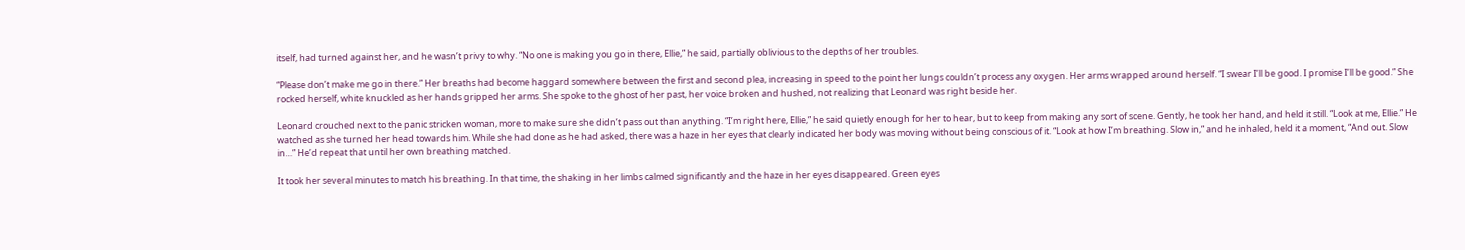itself, had turned against her, and he wasn’t privy to why. “No one is making you go in there, Ellie,” he said, partially oblivious to the depths of her troubles.

“Please don’t make me go in there.” Her breaths had become haggard somewhere between the first and second plea, increasing in speed to the point her lungs couldn’t process any oxygen. Her arms wrapped around herself. “I swear I’ll be good. I promise I’ll be good.” She rocked herself, white knuckled as her hands gripped her arms. She spoke to the ghost of her past, her voice broken and hushed, not realizing that Leonard was right beside her.

Leonard crouched next to the panic stricken woman, more to make sure she didn’t pass out than anything. “I’m right here, Ellie,” he said quietly enough for her to hear, but to keep from making any sort of scene. Gently, he took her hand, and held it still. “Look at me, Ellie.” He watched as she turned her head towards him. While she had done as he had asked, there was a haze in her eyes that clearly indicated her body was moving without being conscious of it. “Look at how I’m breathing. Slow in,” and he inhaled, held it a moment, “And out. Slow in…” He’d repeat that until her own breathing matched.

It took her several minutes to match his breathing. In that time, the shaking in her limbs calmed significantly and the haze in her eyes disappeared. Green eyes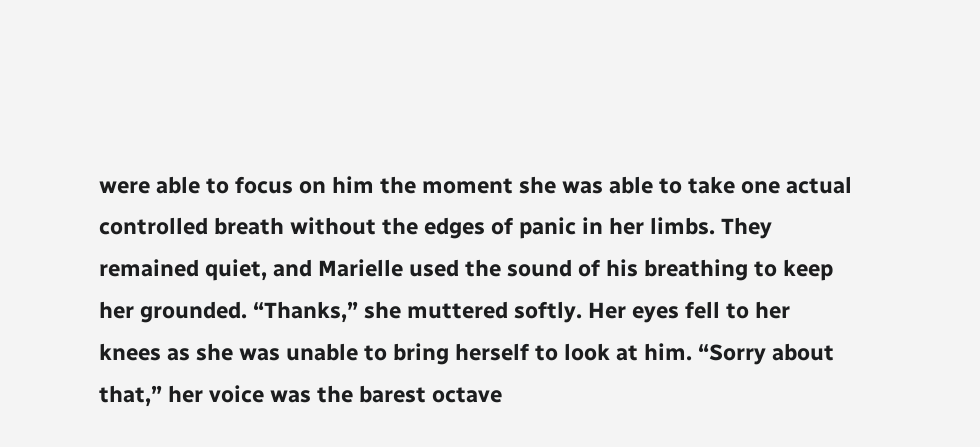were able to focus on him the moment she was able to take one actual controlled breath without the edges of panic in her limbs. They remained quiet, and Marielle used the sound of his breathing to keep her grounded. “Thanks,” she muttered softly. Her eyes fell to her knees as she was unable to bring herself to look at him. “Sorry about that,” her voice was the barest octave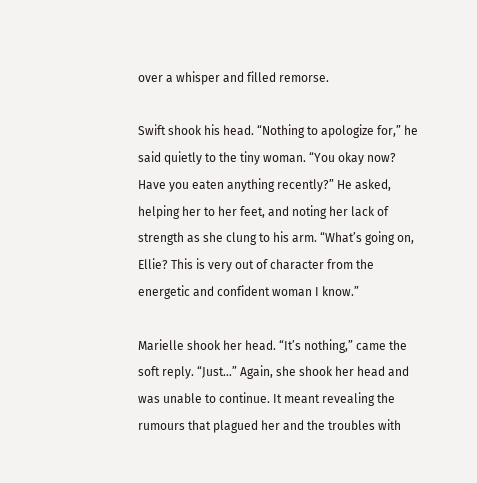over a whisper and filled remorse.

Swift shook his head. “Nothing to apologize for,” he said quietly to the tiny woman. “You okay now? Have you eaten anything recently?” He asked, helping her to her feet, and noting her lack of strength as she clung to his arm. “What’s going on, Ellie? This is very out of character from the energetic and confident woman I know.”

Marielle shook her head. “It’s nothing,” came the soft reply. “Just…” Again, she shook her head and was unable to continue. It meant revealing the rumours that plagued her and the troubles with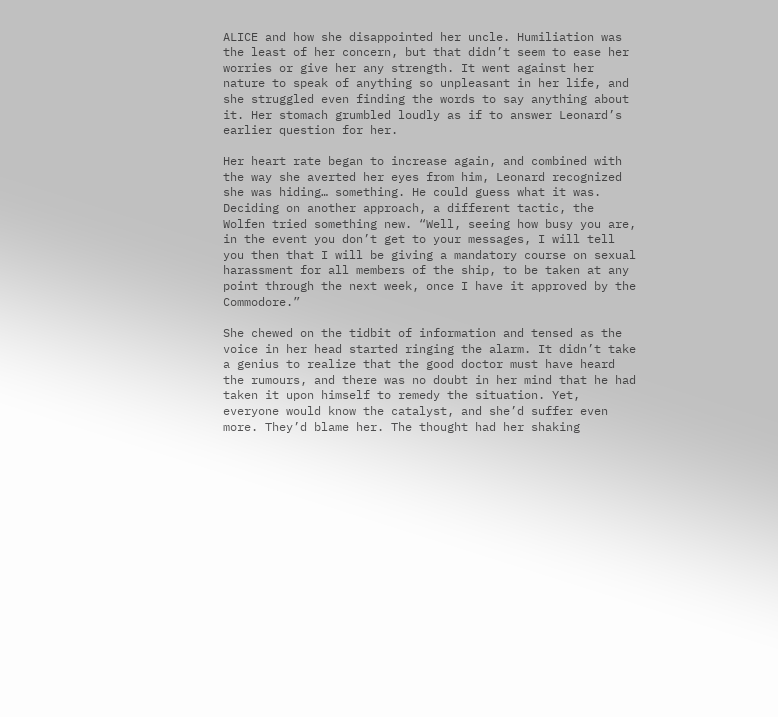ALICE and how she disappointed her uncle. Humiliation was the least of her concern, but that didn’t seem to ease her worries or give her any strength. It went against her nature to speak of anything so unpleasant in her life, and she struggled even finding the words to say anything about it. Her stomach grumbled loudly as if to answer Leonard’s earlier question for her.

Her heart rate began to increase again, and combined with the way she averted her eyes from him, Leonard recognized she was hiding… something. He could guess what it was. Deciding on another approach, a different tactic, the Wolfen tried something new. “Well, seeing how busy you are, in the event you don’t get to your messages, I will tell you then that I will be giving a mandatory course on sexual harassment for all members of the ship, to be taken at any point through the next week, once I have it approved by the Commodore.”

She chewed on the tidbit of information and tensed as the voice in her head started ringing the alarm. It didn’t take a genius to realize that the good doctor must have heard the rumours, and there was no doubt in her mind that he had taken it upon himself to remedy the situation. Yet, everyone would know the catalyst, and she’d suffer even more. They’d blame her. The thought had her shaking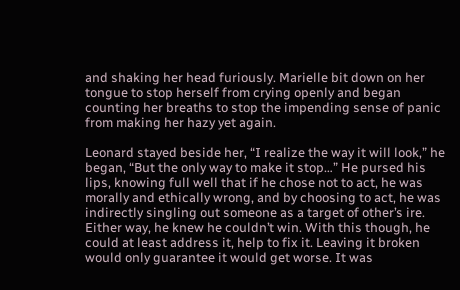and shaking her head furiously. Marielle bit down on her tongue to stop herself from crying openly and began counting her breaths to stop the impending sense of panic from making her hazy yet again.

Leonard stayed beside her, “I realize the way it will look,” he began, “But the only way to make it stop…” He pursed his lips, knowing full well that if he chose not to act, he was morally and ethically wrong, and by choosing to act, he was indirectly singling out someone as a target of other’s ire. Either way, he knew he couldn’t win. With this though, he could at least address it, help to fix it. Leaving it broken would only guarantee it would get worse. It was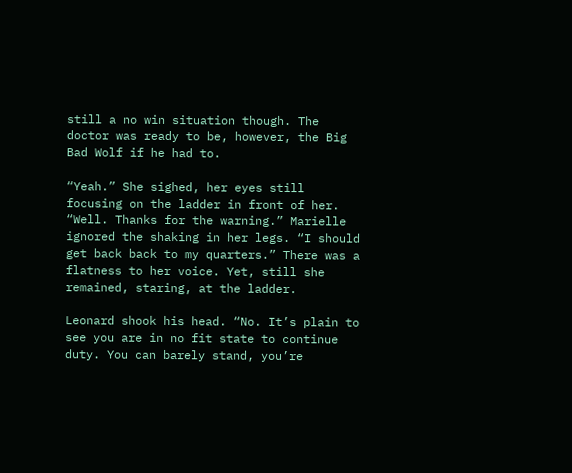still a no win situation though. The doctor was ready to be, however, the Big Bad Wolf if he had to.

“Yeah.” She sighed, her eyes still focusing on the ladder in front of her. “Well. Thanks for the warning.” Marielle ignored the shaking in her legs. “I should get back back to my quarters.” There was a flatness to her voice. Yet, still she remained, staring, at the ladder.

Leonard shook his head. “No. It’s plain to see you are in no fit state to continue duty. You can barely stand, you’re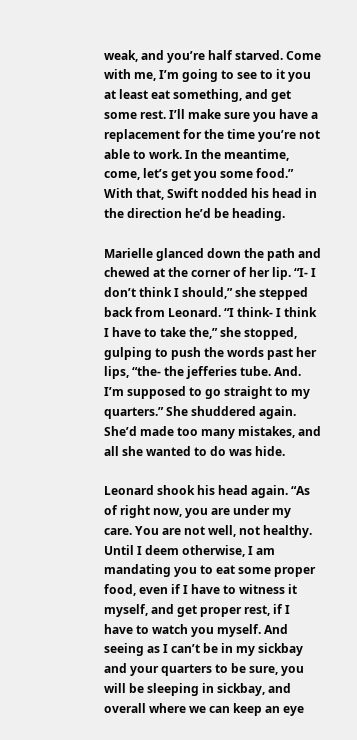weak, and you’re half starved. Come with me, I’m going to see to it you at least eat something, and get some rest. I’ll make sure you have a replacement for the time you’re not able to work. In the meantime, come, let’s get you some food.” With that, Swift nodded his head in the direction he’d be heading.

Marielle glanced down the path and chewed at the corner of her lip. “I- I don’t think I should,” she stepped back from Leonard. “I think- I think I have to take the,” she stopped, gulping to push the words past her lips, “the- the jefferies tube. And. I’m supposed to go straight to my quarters.” She shuddered again. She’d made too many mistakes, and all she wanted to do was hide.

Leonard shook his head again. “As of right now, you are under my care. You are not well, not healthy. Until I deem otherwise, I am mandating you to eat some proper food, even if I have to witness it myself, and get proper rest, if I have to watch you myself. And seeing as I can’t be in my sickbay and your quarters to be sure, you will be sleeping in sickbay, and overall where we can keep an eye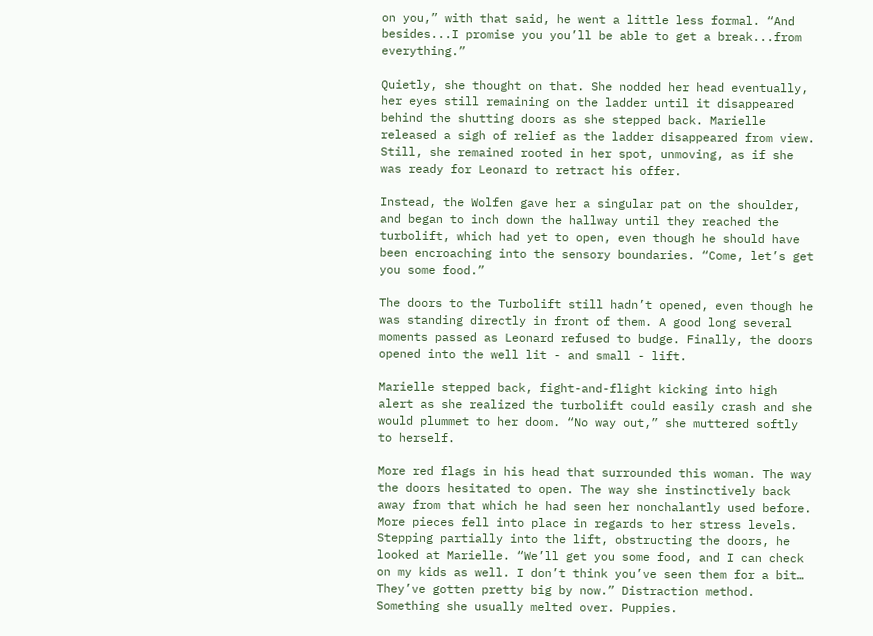on you,” with that said, he went a little less formal. “And besides...I promise you you’ll be able to get a break...from everything.”

Quietly, she thought on that. She nodded her head eventually, her eyes still remaining on the ladder until it disappeared behind the shutting doors as she stepped back. Marielle released a sigh of relief as the ladder disappeared from view. Still, she remained rooted in her spot, unmoving, as if she was ready for Leonard to retract his offer.

Instead, the Wolfen gave her a singular pat on the shoulder, and began to inch down the hallway until they reached the turbolift, which had yet to open, even though he should have been encroaching into the sensory boundaries. “Come, let’s get you some food.”

The doors to the Turbolift still hadn’t opened, even though he was standing directly in front of them. A good long several moments passed as Leonard refused to budge. Finally, the doors opened into the well lit - and small - lift.

Marielle stepped back, fight-and-flight kicking into high alert as she realized the turbolift could easily crash and she would plummet to her doom. “No way out,” she muttered softly to herself.

More red flags in his head that surrounded this woman. The way the doors hesitated to open. The way she instinctively back away from that which he had seen her nonchalantly used before. More pieces fell into place in regards to her stress levels. Stepping partially into the lift, obstructing the doors, he looked at Marielle. “We’ll get you some food, and I can check on my kids as well. I don’t think you’ve seen them for a bit… They’ve gotten pretty big by now.” Distraction method. Something she usually melted over. Puppies.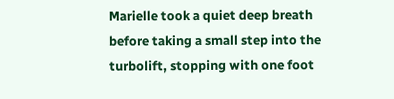Marielle took a quiet deep breath before taking a small step into the turbolift, stopping with one foot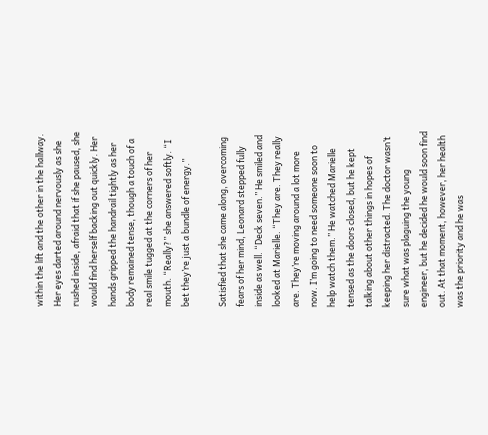within the lift and the other in the hallway. Her eyes darted around nervously as she rushed inside, afraid that if she paused, she would find herself backing out quickly. Her hands gripped the handrail tightly as her body remained tense, though a touch of a real smile tugged at the corners of her mouth. “Really?” she answered softly. “I bet they’re just a bundle of energy.”

Satisfied that she came along, overcoming fears of her mind, Leonard stepped fully inside as well. “Deck seven.” He smiled and looked at Marielle. “They are. They really are. They’re moving around a lot more now. I’m going to need someone soon to help watch them.” He watched Marielle tensed as the doors closed, but he kept talking about other things in hopes of keeping her distracted. The doctor wasn’t sure what was plaguing the young engineer, but he decided he would soon find out. At that moment, however, her health was the priority and he was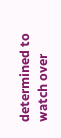determined to watch over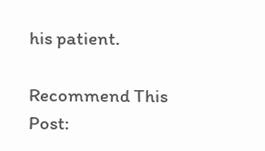his patient.

Recommend This Post: